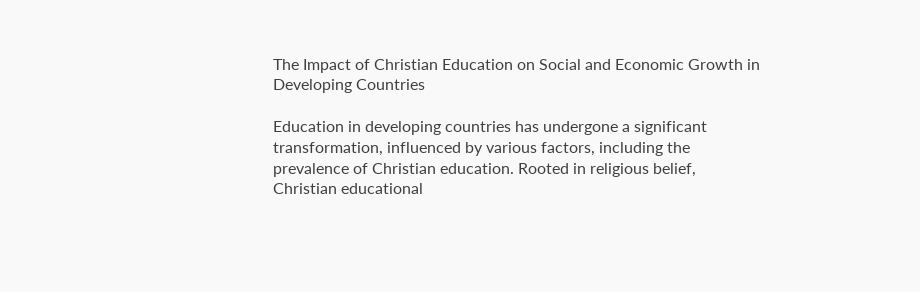The Impact of Christian Education on Social and Economic Growth in Developing Countries

Education in developing countries has undergone a significant transformation, influenced by various factors, including the prevalence of Christian education. Rooted in religious belief, Christian educational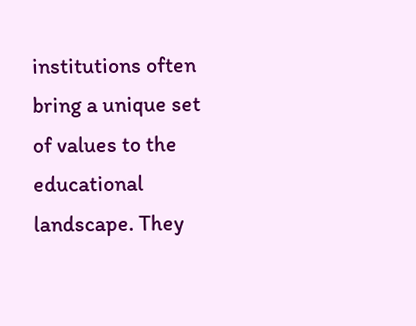institutions often bring a unique set of values to the educational landscape. They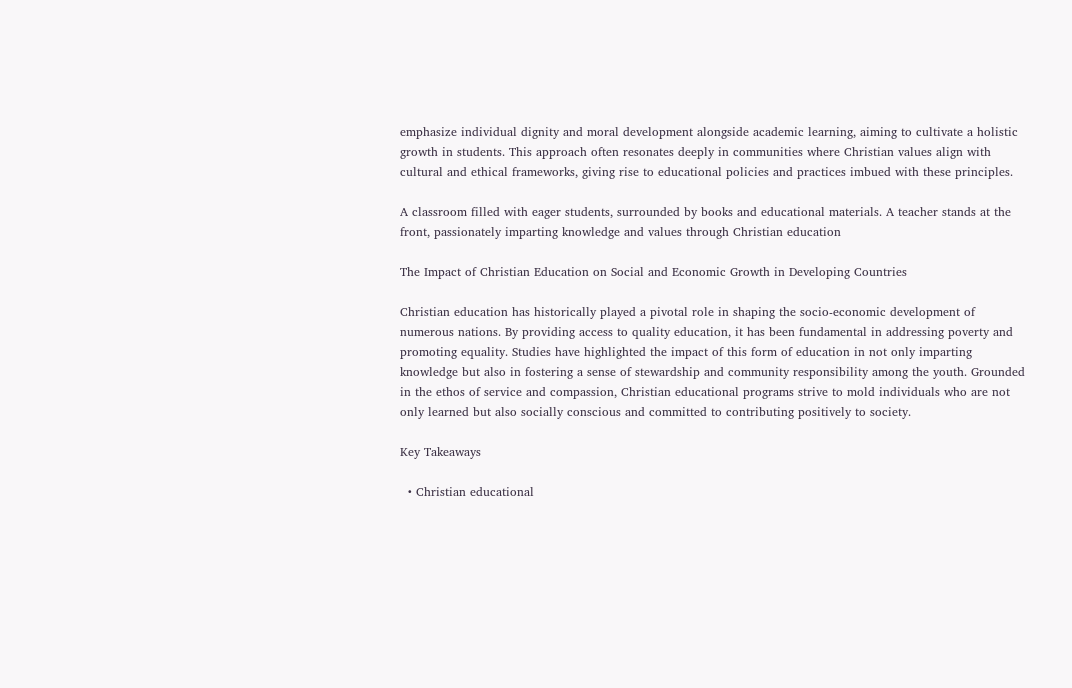emphasize individual dignity and moral development alongside academic learning, aiming to cultivate a holistic growth in students. This approach often resonates deeply in communities where Christian values align with cultural and ethical frameworks, giving rise to educational policies and practices imbued with these principles.

A classroom filled with eager students, surrounded by books and educational materials. A teacher stands at the front, passionately imparting knowledge and values through Christian education

The Impact of Christian Education on Social and Economic Growth in Developing Countries

Christian education has historically played a pivotal role in shaping the socio-economic development of numerous nations. By providing access to quality education, it has been fundamental in addressing poverty and promoting equality. Studies have highlighted the impact of this form of education in not only imparting knowledge but also in fostering a sense of stewardship and community responsibility among the youth. Grounded in the ethos of service and compassion, Christian educational programs strive to mold individuals who are not only learned but also socially conscious and committed to contributing positively to society.

Key Takeaways

  • Christian educational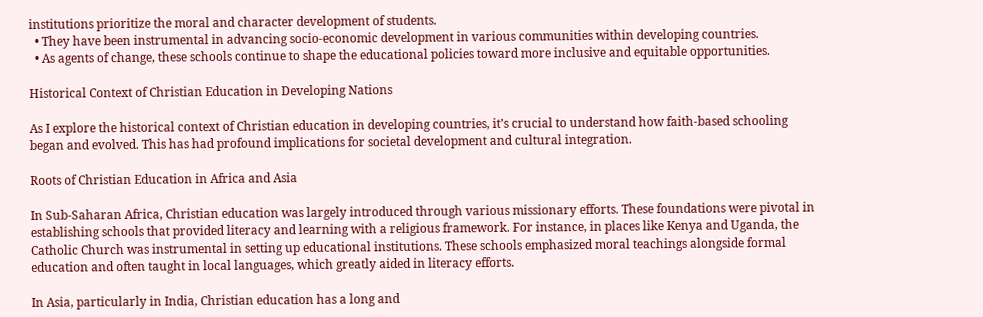institutions prioritize the moral and character development of students.
  • They have been instrumental in advancing socio-economic development in various communities within developing countries.
  • As agents of change, these schools continue to shape the educational policies toward more inclusive and equitable opportunities.

Historical Context of Christian Education in Developing Nations

As I explore the historical context of Christian education in developing countries, it’s crucial to understand how faith-based schooling began and evolved. This has had profound implications for societal development and cultural integration.

Roots of Christian Education in Africa and Asia

In Sub-Saharan Africa, Christian education was largely introduced through various missionary efforts. These foundations were pivotal in establishing schools that provided literacy and learning with a religious framework. For instance, in places like Kenya and Uganda, the Catholic Church was instrumental in setting up educational institutions. These schools emphasized moral teachings alongside formal education and often taught in local languages, which greatly aided in literacy efforts.

In Asia, particularly in India, Christian education has a long and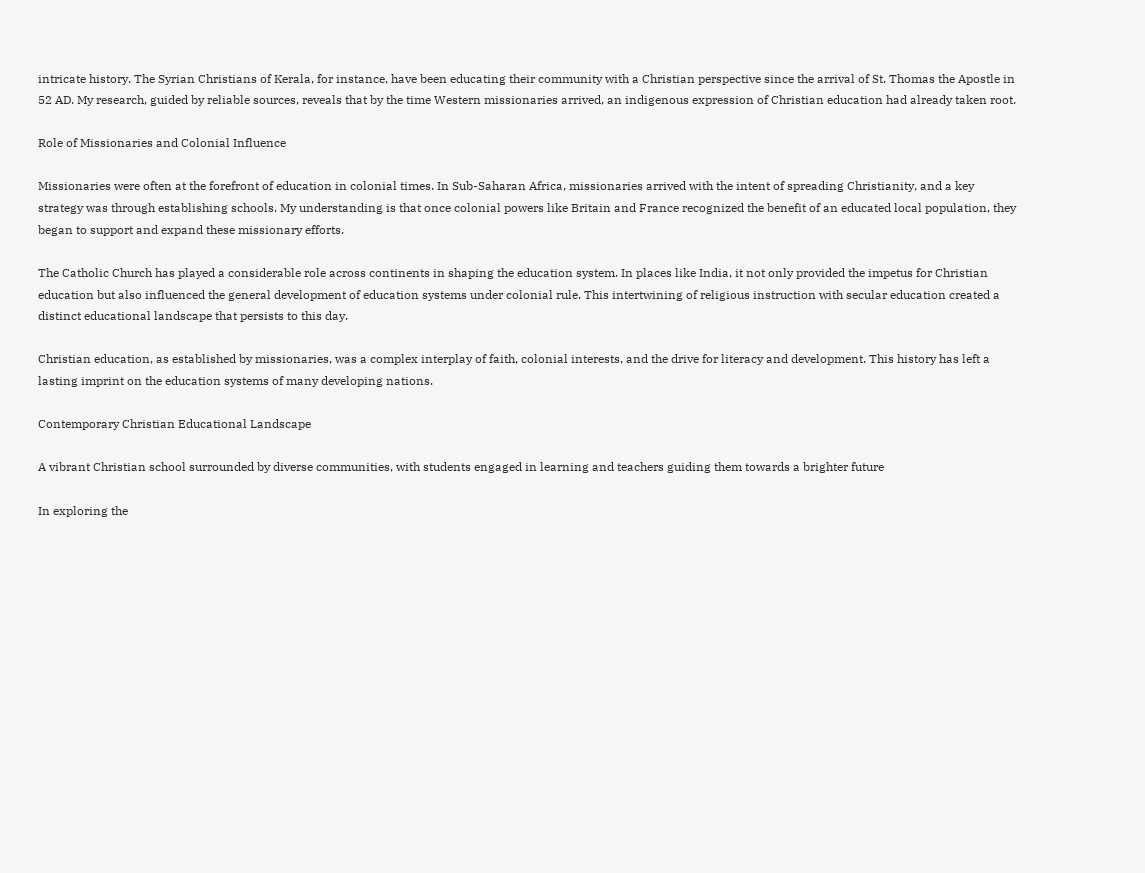intricate history. The Syrian Christians of Kerala, for instance, have been educating their community with a Christian perspective since the arrival of St. Thomas the Apostle in 52 AD. My research, guided by reliable sources, reveals that by the time Western missionaries arrived, an indigenous expression of Christian education had already taken root.

Role of Missionaries and Colonial Influence

Missionaries were often at the forefront of education in colonial times. In Sub-Saharan Africa, missionaries arrived with the intent of spreading Christianity, and a key strategy was through establishing schools. My understanding is that once colonial powers like Britain and France recognized the benefit of an educated local population, they began to support and expand these missionary efforts.

The Catholic Church has played a considerable role across continents in shaping the education system. In places like India, it not only provided the impetus for Christian education but also influenced the general development of education systems under colonial rule. This intertwining of religious instruction with secular education created a distinct educational landscape that persists to this day.

Christian education, as established by missionaries, was a complex interplay of faith, colonial interests, and the drive for literacy and development. This history has left a lasting imprint on the education systems of many developing nations.

Contemporary Christian Educational Landscape

A vibrant Christian school surrounded by diverse communities, with students engaged in learning and teachers guiding them towards a brighter future

In exploring the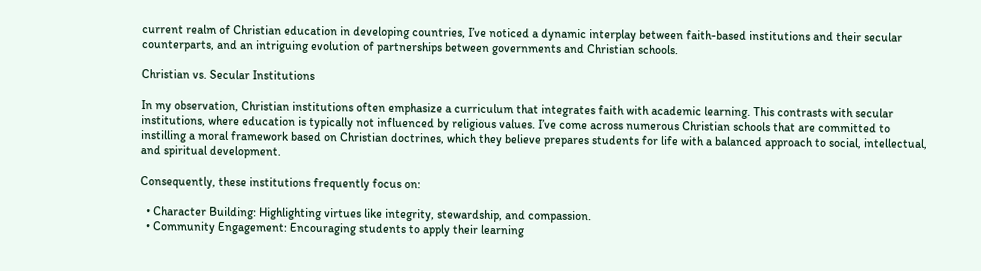current realm of Christian education in developing countries, I’ve noticed a dynamic interplay between faith-based institutions and their secular counterparts, and an intriguing evolution of partnerships between governments and Christian schools.

Christian vs. Secular Institutions

In my observation, Christian institutions often emphasize a curriculum that integrates faith with academic learning. This contrasts with secular institutions, where education is typically not influenced by religious values. I’ve come across numerous Christian schools that are committed to instilling a moral framework based on Christian doctrines, which they believe prepares students for life with a balanced approach to social, intellectual, and spiritual development.

Consequently, these institutions frequently focus on:

  • Character Building: Highlighting virtues like integrity, stewardship, and compassion.
  • Community Engagement: Encouraging students to apply their learning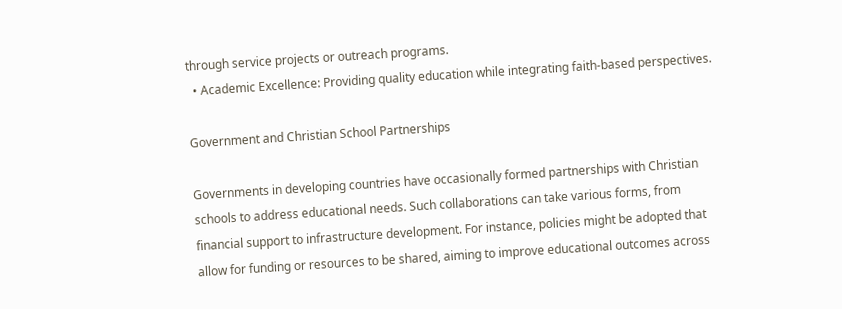through service projects or outreach programs.
  • Academic Excellence: Providing quality education while integrating faith-based perspectives.

Government and Christian School Partnerships

Governments in developing countries have occasionally formed partnerships with Christian schools to address educational needs. Such collaborations can take various forms, from financial support to infrastructure development. For instance, policies might be adopted that allow for funding or resources to be shared, aiming to improve educational outcomes across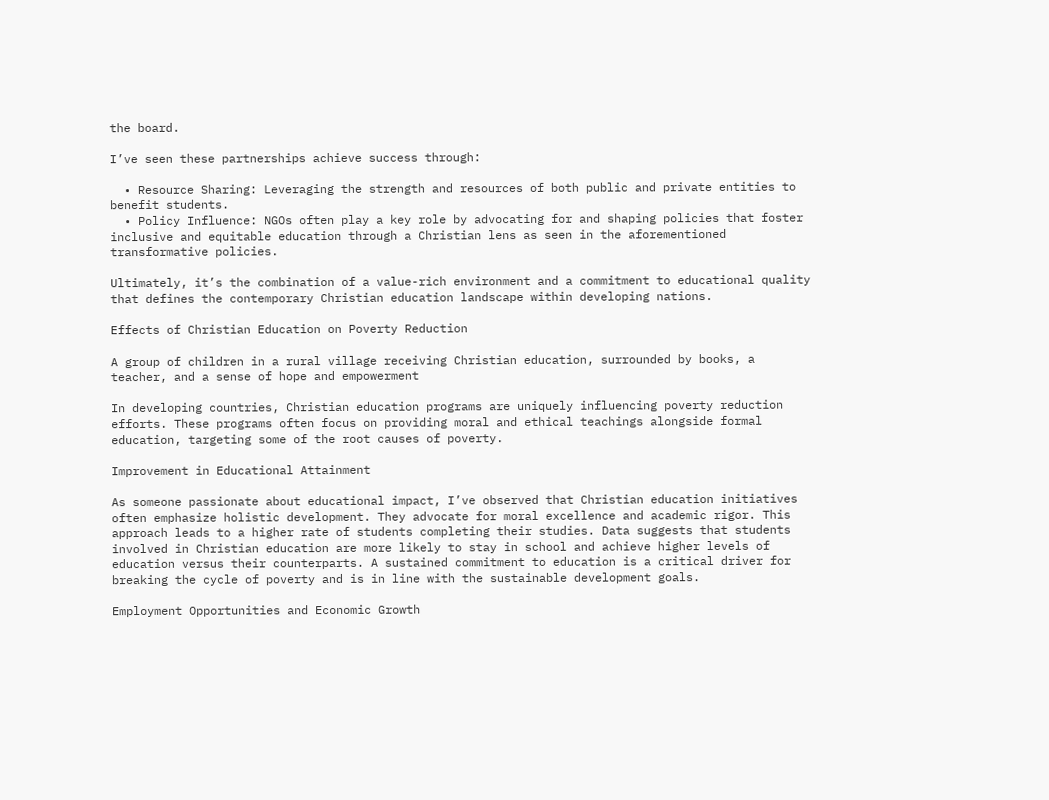the board.

I’ve seen these partnerships achieve success through:

  • Resource Sharing: Leveraging the strength and resources of both public and private entities to benefit students.
  • Policy Influence: NGOs often play a key role by advocating for and shaping policies that foster inclusive and equitable education through a Christian lens as seen in the aforementioned transformative policies.

Ultimately, it’s the combination of a value-rich environment and a commitment to educational quality that defines the contemporary Christian education landscape within developing nations.

Effects of Christian Education on Poverty Reduction

A group of children in a rural village receiving Christian education, surrounded by books, a teacher, and a sense of hope and empowerment

In developing countries, Christian education programs are uniquely influencing poverty reduction efforts. These programs often focus on providing moral and ethical teachings alongside formal education, targeting some of the root causes of poverty.

Improvement in Educational Attainment

As someone passionate about educational impact, I’ve observed that Christian education initiatives often emphasize holistic development. They advocate for moral excellence and academic rigor. This approach leads to a higher rate of students completing their studies. Data suggests that students involved in Christian education are more likely to stay in school and achieve higher levels of education versus their counterparts. A sustained commitment to education is a critical driver for breaking the cycle of poverty and is in line with the sustainable development goals.

Employment Opportunities and Economic Growth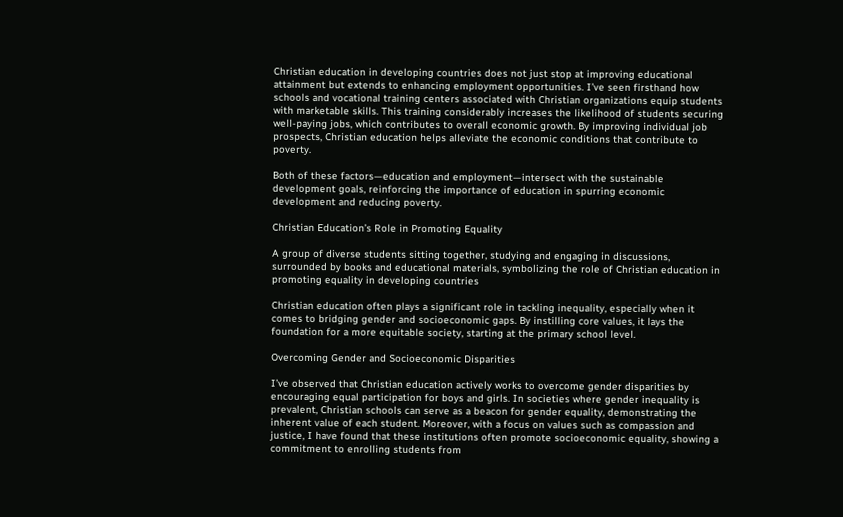Christian education in developing countries does not just stop at improving educational attainment but extends to enhancing employment opportunities. I’ve seen firsthand how schools and vocational training centers associated with Christian organizations equip students with marketable skills. This training considerably increases the likelihood of students securing well-paying jobs, which contributes to overall economic growth. By improving individual job prospects, Christian education helps alleviate the economic conditions that contribute to poverty.

Both of these factors—education and employment—intersect with the sustainable development goals, reinforcing the importance of education in spurring economic development and reducing poverty.

Christian Education’s Role in Promoting Equality

A group of diverse students sitting together, studying and engaging in discussions, surrounded by books and educational materials, symbolizing the role of Christian education in promoting equality in developing countries

Christian education often plays a significant role in tackling inequality, especially when it comes to bridging gender and socioeconomic gaps. By instilling core values, it lays the foundation for a more equitable society, starting at the primary school level.

Overcoming Gender and Socioeconomic Disparities

I’ve observed that Christian education actively works to overcome gender disparities by encouraging equal participation for boys and girls. In societies where gender inequality is prevalent, Christian schools can serve as a beacon for gender equality, demonstrating the inherent value of each student. Moreover, with a focus on values such as compassion and justice, I have found that these institutions often promote socioeconomic equality, showing a commitment to enrolling students from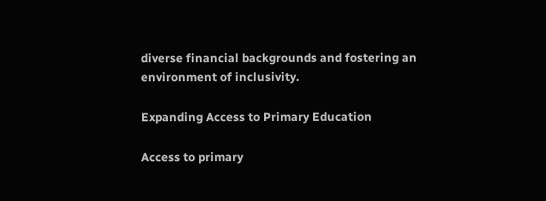diverse financial backgrounds and fostering an environment of inclusivity.

Expanding Access to Primary Education

Access to primary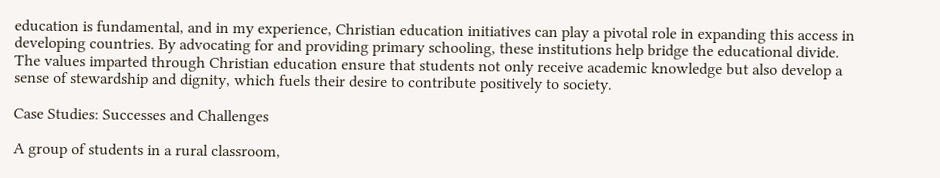education is fundamental, and in my experience, Christian education initiatives can play a pivotal role in expanding this access in developing countries. By advocating for and providing primary schooling, these institutions help bridge the educational divide. The values imparted through Christian education ensure that students not only receive academic knowledge but also develop a sense of stewardship and dignity, which fuels their desire to contribute positively to society.

Case Studies: Successes and Challenges

A group of students in a rural classroom,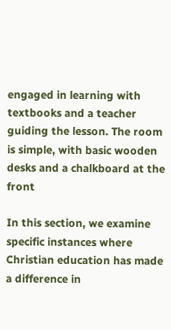engaged in learning with textbooks and a teacher guiding the lesson. The room is simple, with basic wooden desks and a chalkboard at the front

In this section, we examine specific instances where Christian education has made a difference in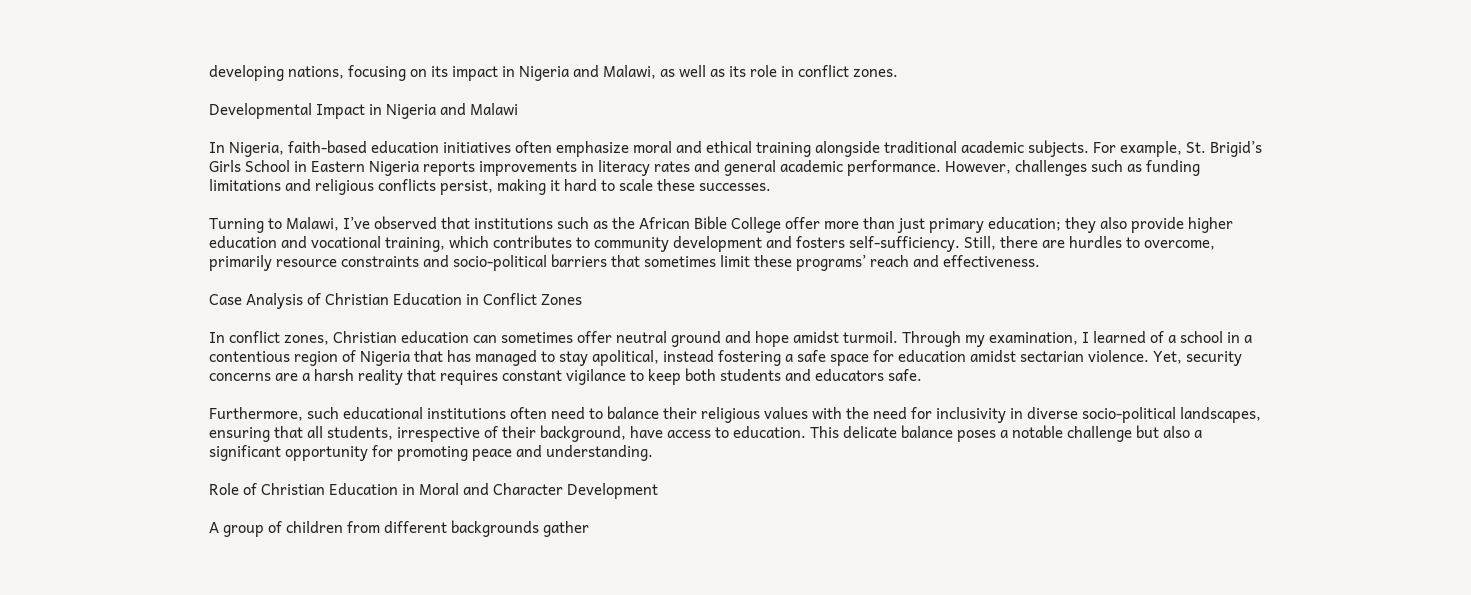developing nations, focusing on its impact in Nigeria and Malawi, as well as its role in conflict zones.

Developmental Impact in Nigeria and Malawi

In Nigeria, faith-based education initiatives often emphasize moral and ethical training alongside traditional academic subjects. For example, St. Brigid’s Girls School in Eastern Nigeria reports improvements in literacy rates and general academic performance. However, challenges such as funding limitations and religious conflicts persist, making it hard to scale these successes.

Turning to Malawi, I’ve observed that institutions such as the African Bible College offer more than just primary education; they also provide higher education and vocational training, which contributes to community development and fosters self-sufficiency. Still, there are hurdles to overcome, primarily resource constraints and socio-political barriers that sometimes limit these programs’ reach and effectiveness.

Case Analysis of Christian Education in Conflict Zones

In conflict zones, Christian education can sometimes offer neutral ground and hope amidst turmoil. Through my examination, I learned of a school in a contentious region of Nigeria that has managed to stay apolitical, instead fostering a safe space for education amidst sectarian violence. Yet, security concerns are a harsh reality that requires constant vigilance to keep both students and educators safe.

Furthermore, such educational institutions often need to balance their religious values with the need for inclusivity in diverse socio-political landscapes, ensuring that all students, irrespective of their background, have access to education. This delicate balance poses a notable challenge but also a significant opportunity for promoting peace and understanding.

Role of Christian Education in Moral and Character Development

A group of children from different backgrounds gather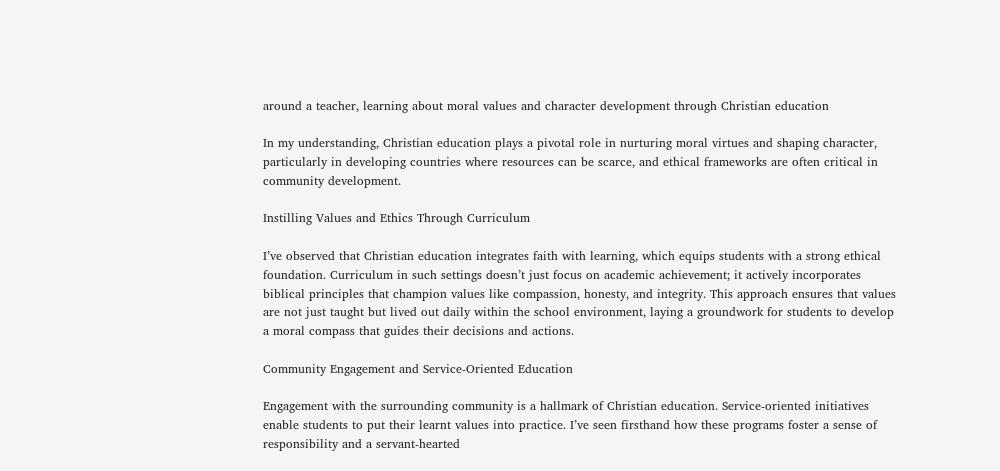around a teacher, learning about moral values and character development through Christian education

In my understanding, Christian education plays a pivotal role in nurturing moral virtues and shaping character, particularly in developing countries where resources can be scarce, and ethical frameworks are often critical in community development.

Instilling Values and Ethics Through Curriculum

I’ve observed that Christian education integrates faith with learning, which equips students with a strong ethical foundation. Curriculum in such settings doesn’t just focus on academic achievement; it actively incorporates biblical principles that champion values like compassion, honesty, and integrity. This approach ensures that values are not just taught but lived out daily within the school environment, laying a groundwork for students to develop a moral compass that guides their decisions and actions.

Community Engagement and Service-Oriented Education

Engagement with the surrounding community is a hallmark of Christian education. Service-oriented initiatives enable students to put their learnt values into practice. I’ve seen firsthand how these programs foster a sense of responsibility and a servant-hearted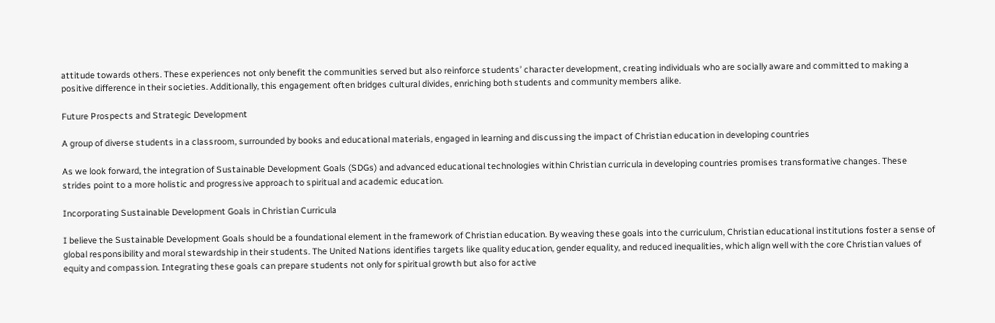attitude towards others. These experiences not only benefit the communities served but also reinforce students’ character development, creating individuals who are socially aware and committed to making a positive difference in their societies. Additionally, this engagement often bridges cultural divides, enriching both students and community members alike.

Future Prospects and Strategic Development

A group of diverse students in a classroom, surrounded by books and educational materials, engaged in learning and discussing the impact of Christian education in developing countries

As we look forward, the integration of Sustainable Development Goals (SDGs) and advanced educational technologies within Christian curricula in developing countries promises transformative changes. These strides point to a more holistic and progressive approach to spiritual and academic education.

Incorporating Sustainable Development Goals in Christian Curricula

I believe the Sustainable Development Goals should be a foundational element in the framework of Christian education. By weaving these goals into the curriculum, Christian educational institutions foster a sense of global responsibility and moral stewardship in their students. The United Nations identifies targets like quality education, gender equality, and reduced inequalities, which align well with the core Christian values of equity and compassion. Integrating these goals can prepare students not only for spiritual growth but also for active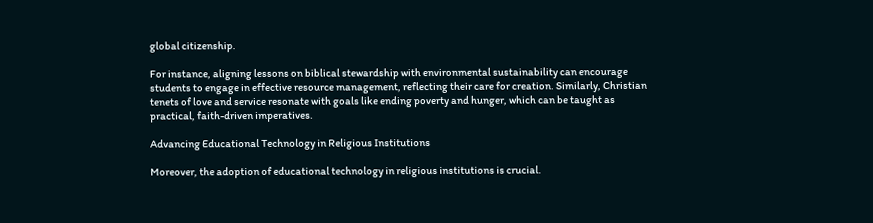global citizenship.

For instance, aligning lessons on biblical stewardship with environmental sustainability can encourage students to engage in effective resource management, reflecting their care for creation. Similarly, Christian tenets of love and service resonate with goals like ending poverty and hunger, which can be taught as practical, faith-driven imperatives.

Advancing Educational Technology in Religious Institutions

Moreover, the adoption of educational technology in religious institutions is crucial.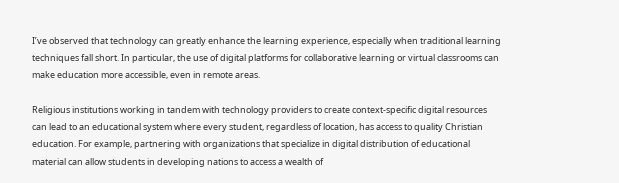I’ve observed that technology can greatly enhance the learning experience, especially when traditional learning techniques fall short. In particular, the use of digital platforms for collaborative learning or virtual classrooms can make education more accessible, even in remote areas.

Religious institutions working in tandem with technology providers to create context-specific digital resources can lead to an educational system where every student, regardless of location, has access to quality Christian education. For example, partnering with organizations that specialize in digital distribution of educational material can allow students in developing nations to access a wealth of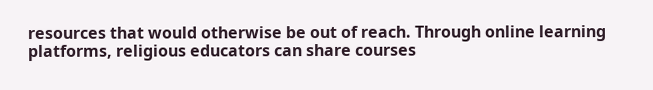resources that would otherwise be out of reach. Through online learning platforms, religious educators can share courses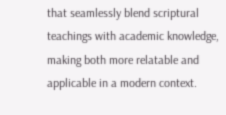that seamlessly blend scriptural teachings with academic knowledge, making both more relatable and applicable in a modern context.